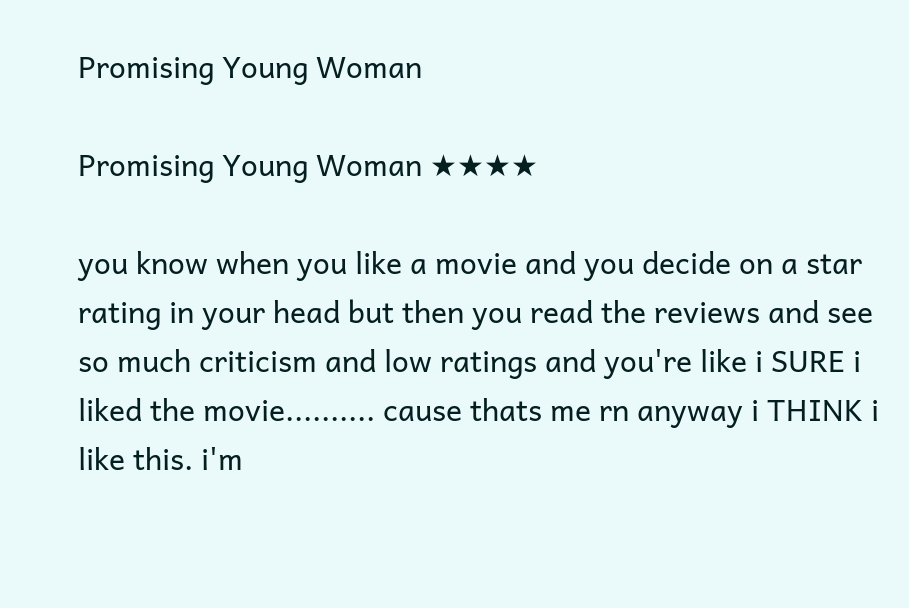Promising Young Woman

Promising Young Woman ★★★★

you know when you like a movie and you decide on a star rating in your head but then you read the reviews and see so much criticism and low ratings and you're like i SURE i liked the movie.......... cause thats me rn anyway i THINK i like this. i'm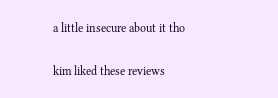a little insecure about it tho

kim liked these reviews